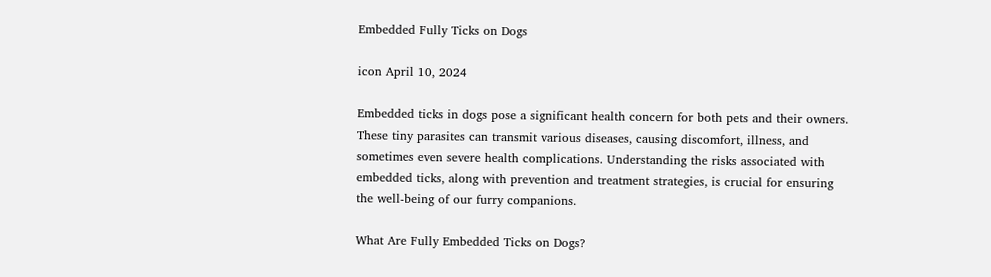Embedded Fully Ticks on Dogs

icon April 10, 2024

Embedded ticks in dogs pose a significant health concern for both pets and their owners. These tiny parasites can transmit various diseases, causing discomfort, illness, and sometimes even severe health complications. Understanding the risks associated with embedded ticks, along with prevention and treatment strategies, is crucial for ensuring the well-being of our furry companions.

What Are Fully Embedded Ticks on Dogs?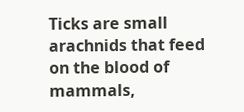Ticks are small arachnids that feed on the blood of mammals,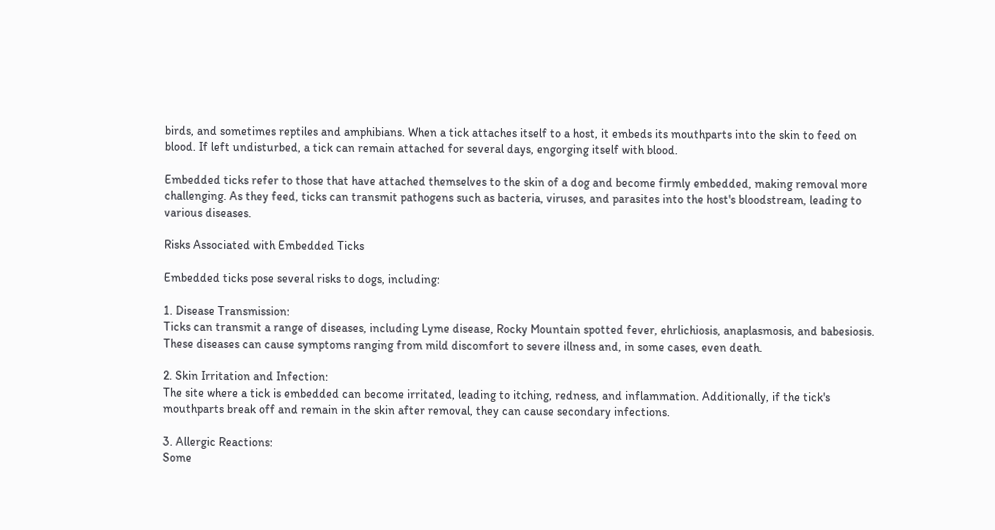birds, and sometimes reptiles and amphibians. When a tick attaches itself to a host, it embeds its mouthparts into the skin to feed on blood. If left undisturbed, a tick can remain attached for several days, engorging itself with blood.

Embedded ticks refer to those that have attached themselves to the skin of a dog and become firmly embedded, making removal more challenging. As they feed, ticks can transmit pathogens such as bacteria, viruses, and parasites into the host's bloodstream, leading to various diseases.

Risks Associated with Embedded Ticks

Embedded ticks pose several risks to dogs, including:

1. Disease Transmission:
Ticks can transmit a range of diseases, including Lyme disease, Rocky Mountain spotted fever, ehrlichiosis, anaplasmosis, and babesiosis. These diseases can cause symptoms ranging from mild discomfort to severe illness and, in some cases, even death.

2. Skin Irritation and Infection:
The site where a tick is embedded can become irritated, leading to itching, redness, and inflammation. Additionally, if the tick's mouthparts break off and remain in the skin after removal, they can cause secondary infections.

3. Allergic Reactions:
Some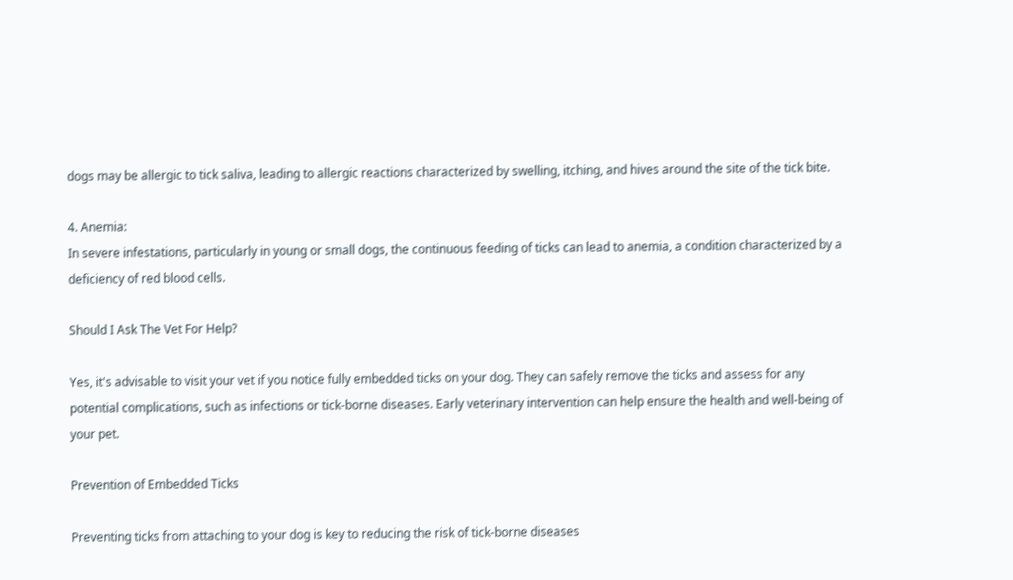dogs may be allergic to tick saliva, leading to allergic reactions characterized by swelling, itching, and hives around the site of the tick bite.

4. Anemia:
In severe infestations, particularly in young or small dogs, the continuous feeding of ticks can lead to anemia, a condition characterized by a deficiency of red blood cells.

Should I Ask The Vet For Help?

Yes, it's advisable to visit your vet if you notice fully embedded ticks on your dog. They can safely remove the ticks and assess for any potential complications, such as infections or tick-borne diseases. Early veterinary intervention can help ensure the health and well-being of your pet.

Prevention of Embedded Ticks

Preventing ticks from attaching to your dog is key to reducing the risk of tick-borne diseases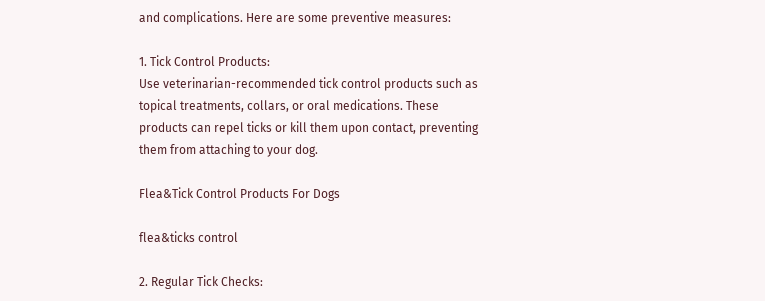and complications. Here are some preventive measures:

1. Tick Control Products:
Use veterinarian-recommended tick control products such as topical treatments, collars, or oral medications. These products can repel ticks or kill them upon contact, preventing them from attaching to your dog.

Flea&Tick Control Products For Dogs

flea&ticks control

2. Regular Tick Checks: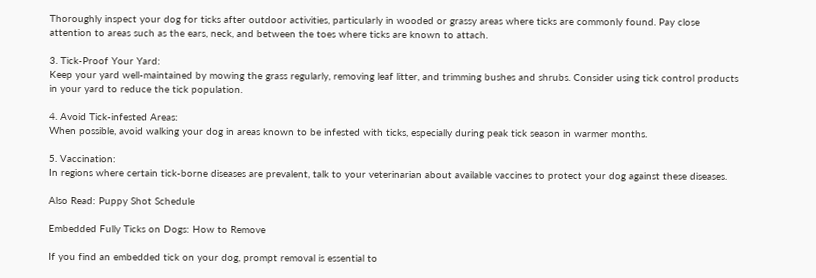Thoroughly inspect your dog for ticks after outdoor activities, particularly in wooded or grassy areas where ticks are commonly found. Pay close attention to areas such as the ears, neck, and between the toes where ticks are known to attach.

3. Tick-Proof Your Yard:
Keep your yard well-maintained by mowing the grass regularly, removing leaf litter, and trimming bushes and shrubs. Consider using tick control products in your yard to reduce the tick population.

4. Avoid Tick-infested Areas:
When possible, avoid walking your dog in areas known to be infested with ticks, especially during peak tick season in warmer months.

5. Vaccination:
In regions where certain tick-borne diseases are prevalent, talk to your veterinarian about available vaccines to protect your dog against these diseases.

Also Read: Puppy Shot Schedule

Embedded Fully Ticks on Dogs: How to Remove

If you find an embedded tick on your dog, prompt removal is essential to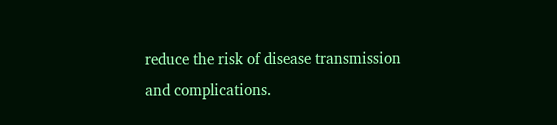reduce the risk of disease transmission and complications.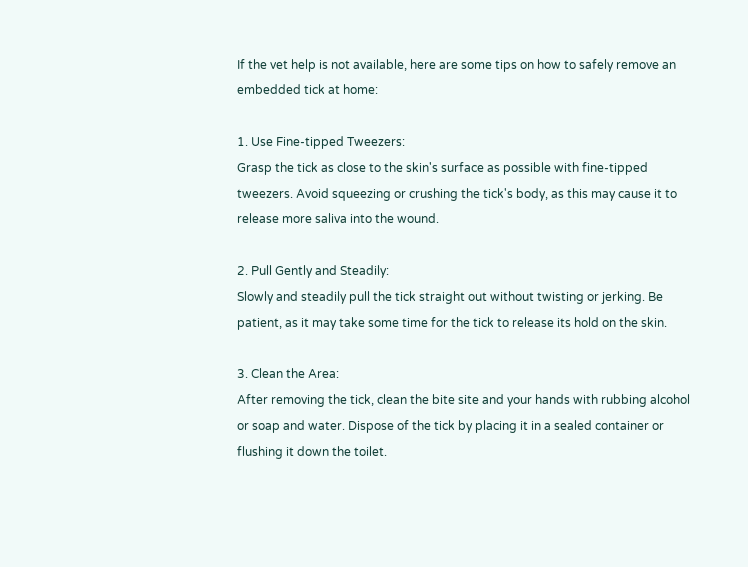If the vet help is not available, here are some tips on how to safely remove an embedded tick at home:

1. Use Fine-tipped Tweezers:
Grasp the tick as close to the skin's surface as possible with fine-tipped tweezers. Avoid squeezing or crushing the tick's body, as this may cause it to release more saliva into the wound.

2. Pull Gently and Steadily:
Slowly and steadily pull the tick straight out without twisting or jerking. Be patient, as it may take some time for the tick to release its hold on the skin.

3. Clean the Area:
After removing the tick, clean the bite site and your hands with rubbing alcohol or soap and water. Dispose of the tick by placing it in a sealed container or flushing it down the toilet.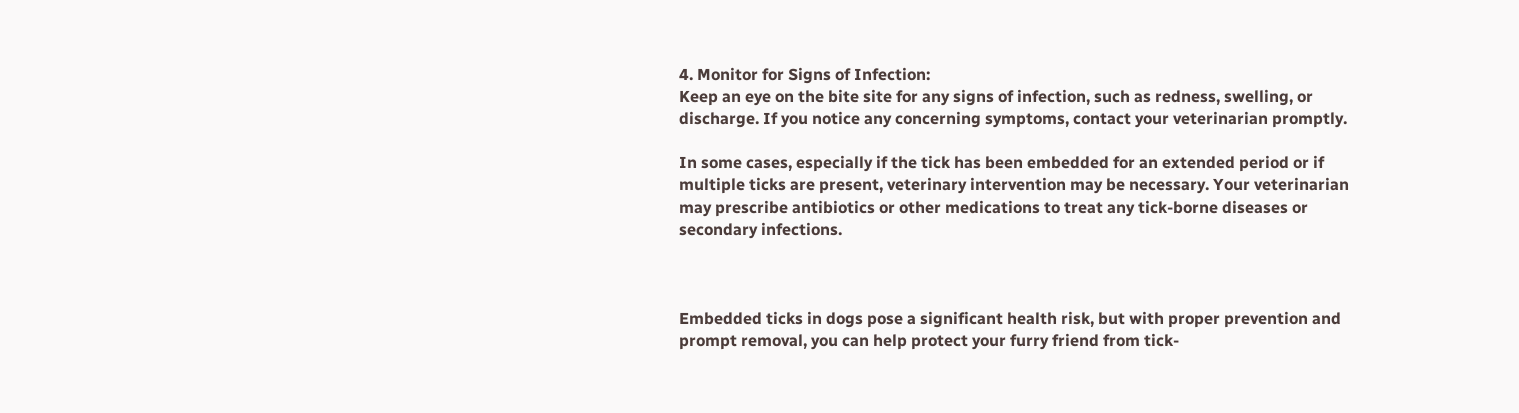4. Monitor for Signs of Infection:
Keep an eye on the bite site for any signs of infection, such as redness, swelling, or discharge. If you notice any concerning symptoms, contact your veterinarian promptly.

In some cases, especially if the tick has been embedded for an extended period or if multiple ticks are present, veterinary intervention may be necessary. Your veterinarian may prescribe antibiotics or other medications to treat any tick-borne diseases or secondary infections.



Embedded ticks in dogs pose a significant health risk, but with proper prevention and prompt removal, you can help protect your furry friend from tick-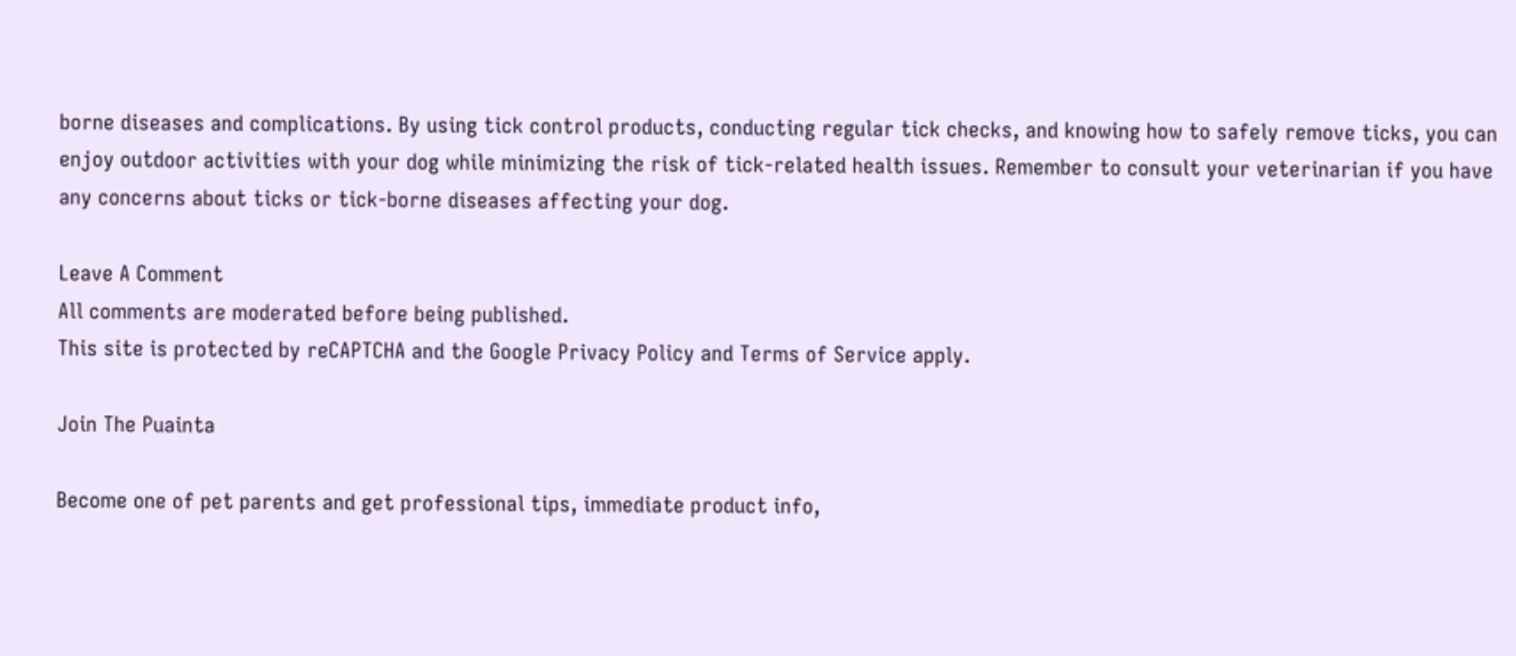borne diseases and complications. By using tick control products, conducting regular tick checks, and knowing how to safely remove ticks, you can enjoy outdoor activities with your dog while minimizing the risk of tick-related health issues. Remember to consult your veterinarian if you have any concerns about ticks or tick-borne diseases affecting your dog.

Leave A Comment
All comments are moderated before being published.
This site is protected by reCAPTCHA and the Google Privacy Policy and Terms of Service apply.

Join The Puainta

Become one of pet parents and get professional tips, immediate product info,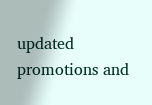updated promotions and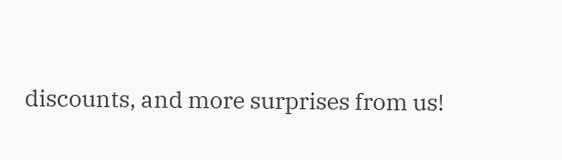discounts, and more surprises from us!